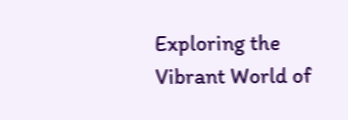Exploring the Vibrant World of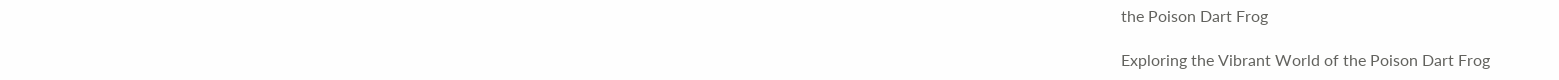the Poison Dart Frog

Exploring the Vibrant World of the Poison Dart Frog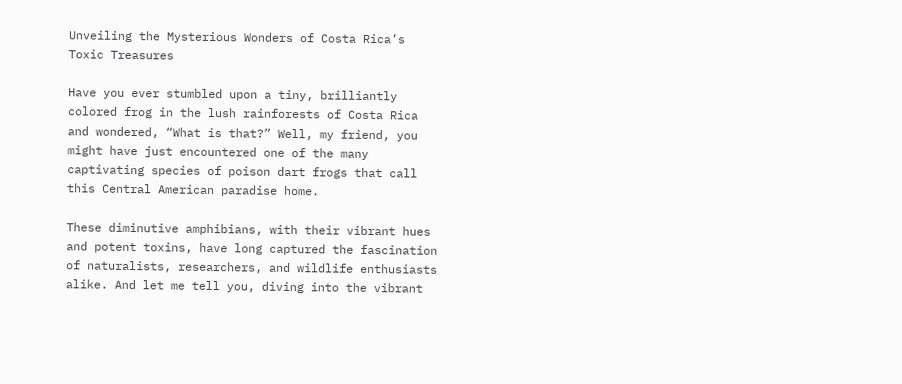Unveiling the Mysterious Wonders of Costa Rica’s Toxic Treasures

Have you ever stumbled upon a tiny, brilliantly colored frog in the lush rainforests of Costa Rica and wondered, “What is that?” Well, my friend, you might have just encountered one of the many captivating species of poison dart frogs that call this Central American paradise home.

These diminutive amphibians, with their vibrant hues and potent toxins, have long captured the fascination of naturalists, researchers, and wildlife enthusiasts alike. And let me tell you, diving into the vibrant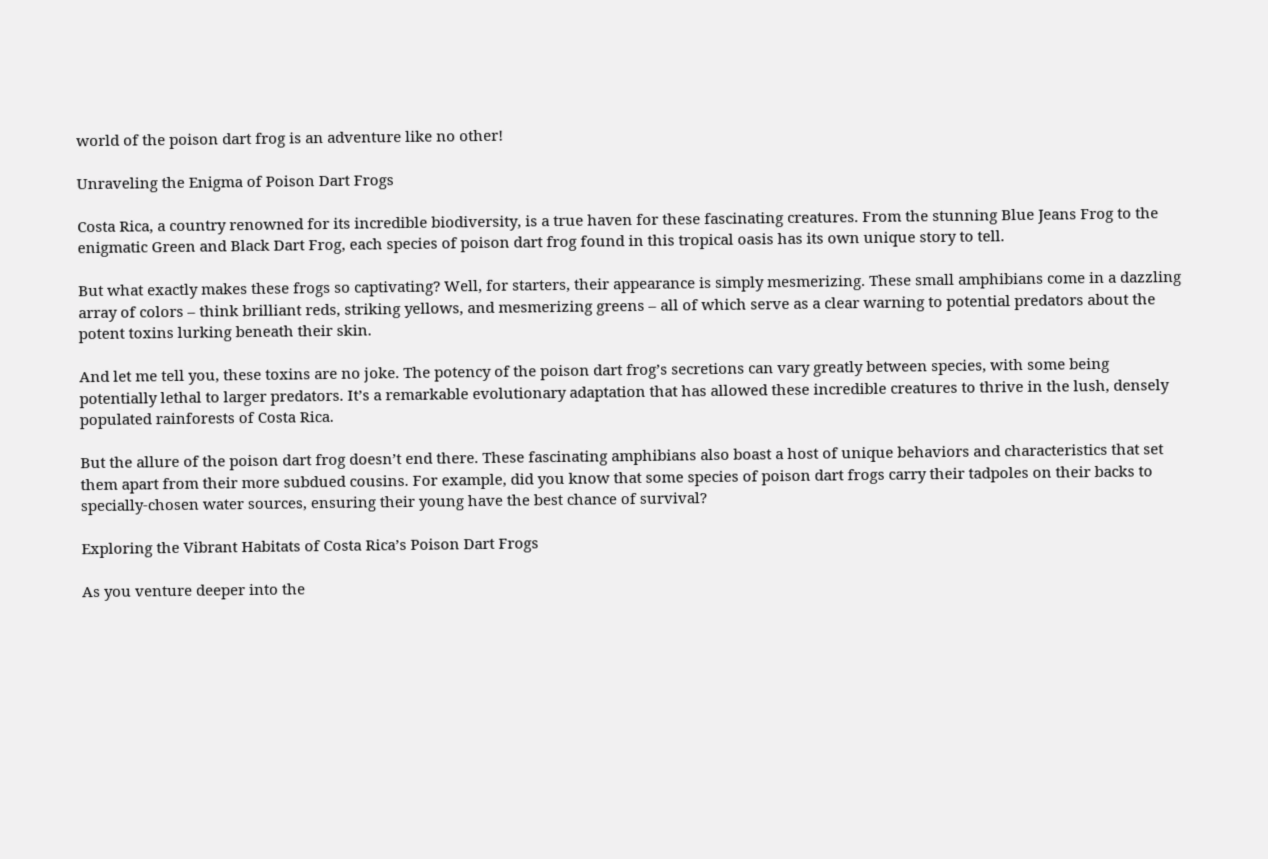world of the poison dart frog is an adventure like no other!

Unraveling the Enigma of Poison Dart Frogs

Costa Rica, a country renowned for its incredible biodiversity, is a true haven for these fascinating creatures. From the stunning Blue Jeans Frog to the enigmatic Green and Black Dart Frog, each species of poison dart frog found in this tropical oasis has its own unique story to tell.

But what exactly makes these frogs so captivating? Well, for starters, their appearance is simply mesmerizing. These small amphibians come in a dazzling array of colors – think brilliant reds, striking yellows, and mesmerizing greens – all of which serve as a clear warning to potential predators about the potent toxins lurking beneath their skin.

And let me tell you, these toxins are no joke. The potency of the poison dart frog’s secretions can vary greatly between species, with some being potentially lethal to larger predators. It’s a remarkable evolutionary adaptation that has allowed these incredible creatures to thrive in the lush, densely populated rainforests of Costa Rica.

But the allure of the poison dart frog doesn’t end there. These fascinating amphibians also boast a host of unique behaviors and characteristics that set them apart from their more subdued cousins. For example, did you know that some species of poison dart frogs carry their tadpoles on their backs to specially-chosen water sources, ensuring their young have the best chance of survival?

Exploring the Vibrant Habitats of Costa Rica’s Poison Dart Frogs

As you venture deeper into the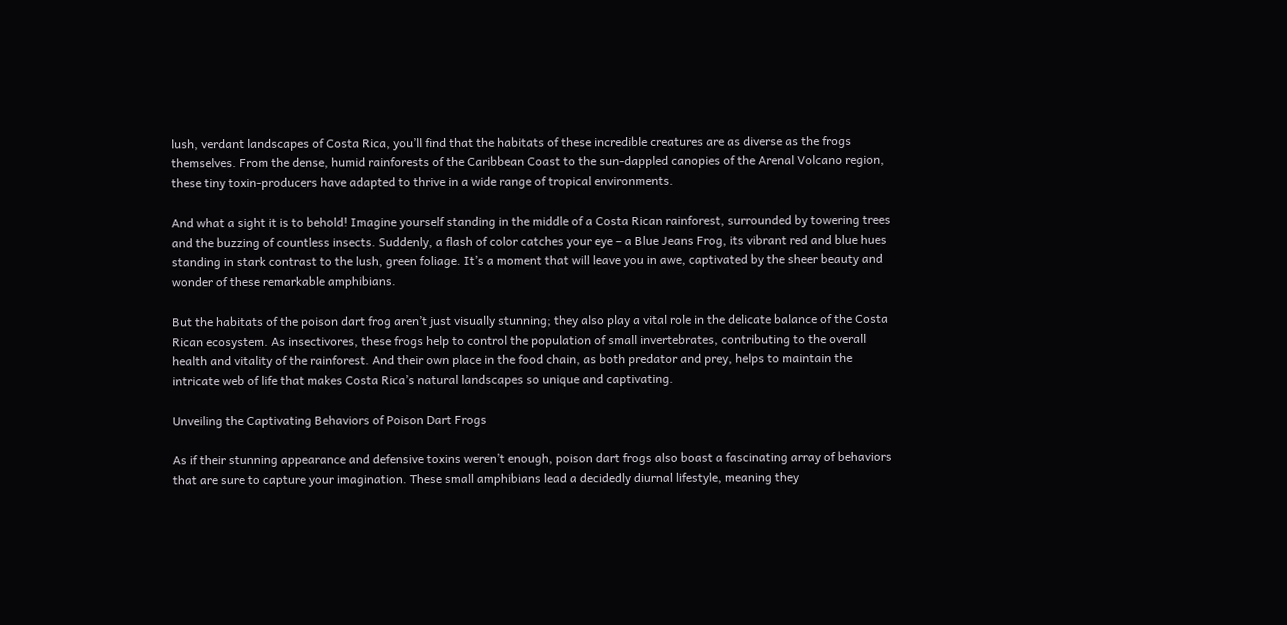lush, verdant landscapes of Costa Rica, you’ll find that the habitats of these incredible creatures are as diverse as the frogs themselves. From the dense, humid rainforests of the Caribbean Coast to the sun-dappled canopies of the Arenal Volcano region, these tiny toxin-producers have adapted to thrive in a wide range of tropical environments.

And what a sight it is to behold! Imagine yourself standing in the middle of a Costa Rican rainforest, surrounded by towering trees and the buzzing of countless insects. Suddenly, a flash of color catches your eye – a Blue Jeans Frog, its vibrant red and blue hues standing in stark contrast to the lush, green foliage. It’s a moment that will leave you in awe, captivated by the sheer beauty and wonder of these remarkable amphibians.

But the habitats of the poison dart frog aren’t just visually stunning; they also play a vital role in the delicate balance of the Costa Rican ecosystem. As insectivores, these frogs help to control the population of small invertebrates, contributing to the overall health and vitality of the rainforest. And their own place in the food chain, as both predator and prey, helps to maintain the intricate web of life that makes Costa Rica’s natural landscapes so unique and captivating.

Unveiling the Captivating Behaviors of Poison Dart Frogs

As if their stunning appearance and defensive toxins weren’t enough, poison dart frogs also boast a fascinating array of behaviors that are sure to capture your imagination. These small amphibians lead a decidedly diurnal lifestyle, meaning they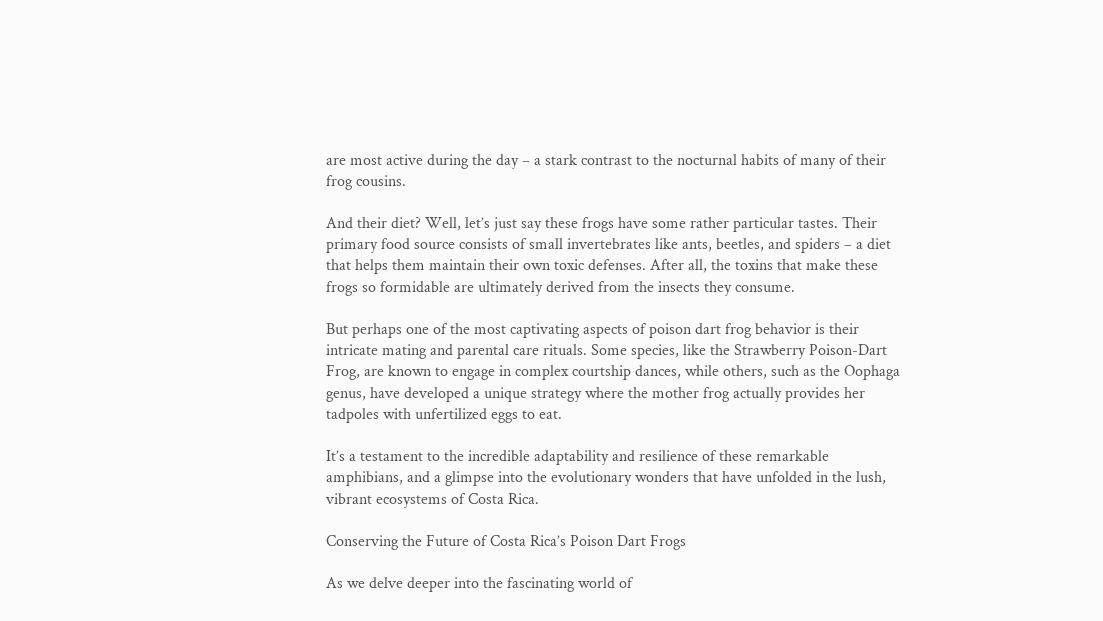are most active during the day – a stark contrast to the nocturnal habits of many of their frog cousins.

And their diet? Well, let’s just say these frogs have some rather particular tastes. Their primary food source consists of small invertebrates like ants, beetles, and spiders – a diet that helps them maintain their own toxic defenses. After all, the toxins that make these frogs so formidable are ultimately derived from the insects they consume.

But perhaps one of the most captivating aspects of poison dart frog behavior is their intricate mating and parental care rituals. Some species, like the Strawberry Poison-Dart Frog, are known to engage in complex courtship dances, while others, such as the Oophaga genus, have developed a unique strategy where the mother frog actually provides her tadpoles with unfertilized eggs to eat.

It’s a testament to the incredible adaptability and resilience of these remarkable amphibians, and a glimpse into the evolutionary wonders that have unfolded in the lush, vibrant ecosystems of Costa Rica.

Conserving the Future of Costa Rica’s Poison Dart Frogs

As we delve deeper into the fascinating world of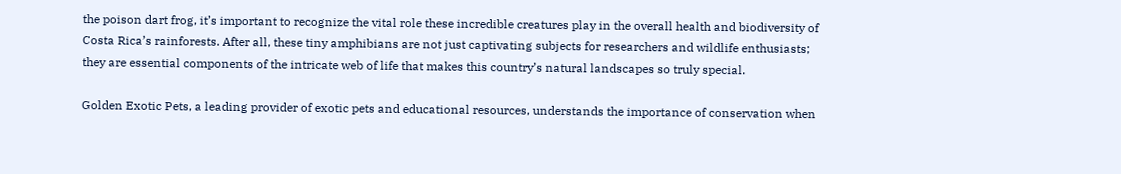the poison dart frog, it’s important to recognize the vital role these incredible creatures play in the overall health and biodiversity of Costa Rica’s rainforests. After all, these tiny amphibians are not just captivating subjects for researchers and wildlife enthusiasts; they are essential components of the intricate web of life that makes this country’s natural landscapes so truly special.

Golden Exotic Pets, a leading provider of exotic pets and educational resources, understands the importance of conservation when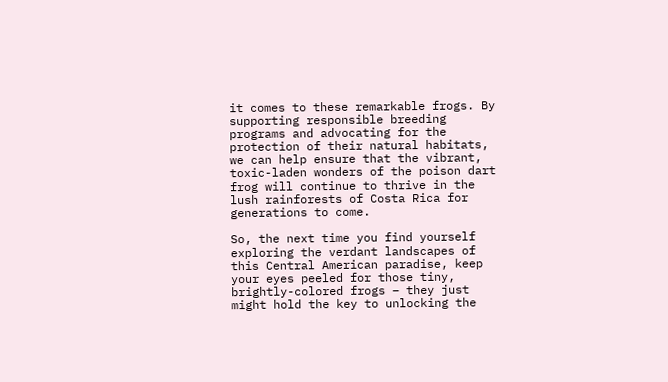it comes to these remarkable frogs. By supporting responsible breeding programs and advocating for the protection of their natural habitats, we can help ensure that the vibrant, toxic-laden wonders of the poison dart frog will continue to thrive in the lush rainforests of Costa Rica for generations to come.

So, the next time you find yourself exploring the verdant landscapes of this Central American paradise, keep your eyes peeled for those tiny, brightly-colored frogs – they just might hold the key to unlocking the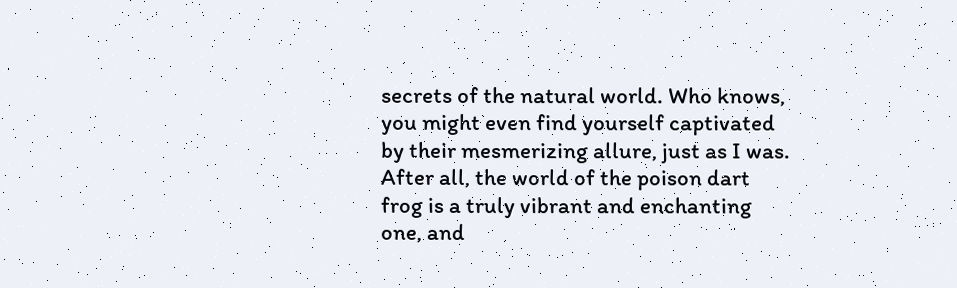secrets of the natural world. Who knows, you might even find yourself captivated by their mesmerizing allure, just as I was. After all, the world of the poison dart frog is a truly vibrant and enchanting one, and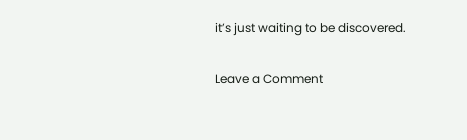it’s just waiting to be discovered.

Leave a Comment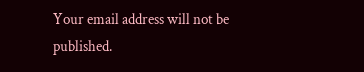Your email address will not be published.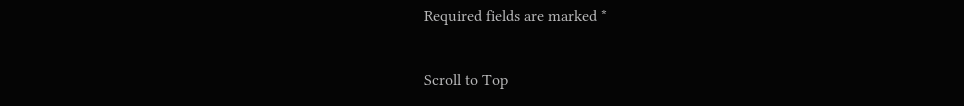Required fields are marked *

Scroll to Top